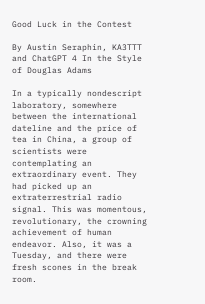Good Luck in the Contest

By Austin Seraphin, KA3TTT and ChatGPT 4 In the Style of Douglas Adams

In a typically nondescript laboratory, somewhere between the international dateline and the price of tea in China, a group of scientists were contemplating an extraordinary event. They had picked up an extraterrestrial radio signal. This was momentous, revolutionary, the crowning achievement of human endeavor. Also, it was a Tuesday, and there were fresh scones in the break room.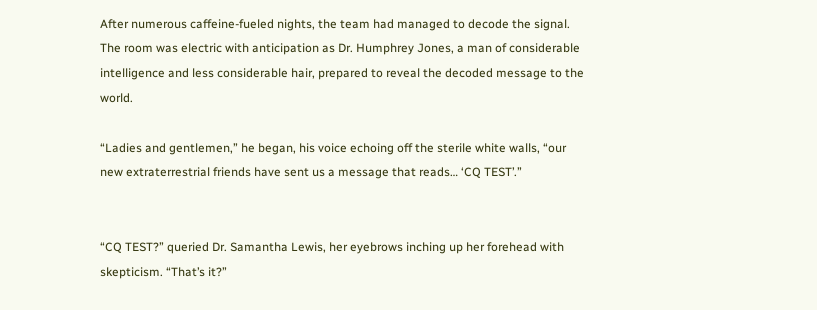After numerous caffeine-fueled nights, the team had managed to decode the signal. The room was electric with anticipation as Dr. Humphrey Jones, a man of considerable intelligence and less considerable hair, prepared to reveal the decoded message to the world.

“Ladies and gentlemen,” he began, his voice echoing off the sterile white walls, “our new extraterrestrial friends have sent us a message that reads… ‘CQ TEST’.”


“CQ TEST?” queried Dr. Samantha Lewis, her eyebrows inching up her forehead with skepticism. “That’s it?”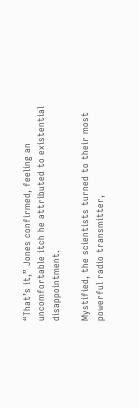“That’s it,” Jones confirmed, feeling an uncomfortable itch he attributed to existential disappointment.

Mystified, the scientists turned to their most powerful radio transmitter,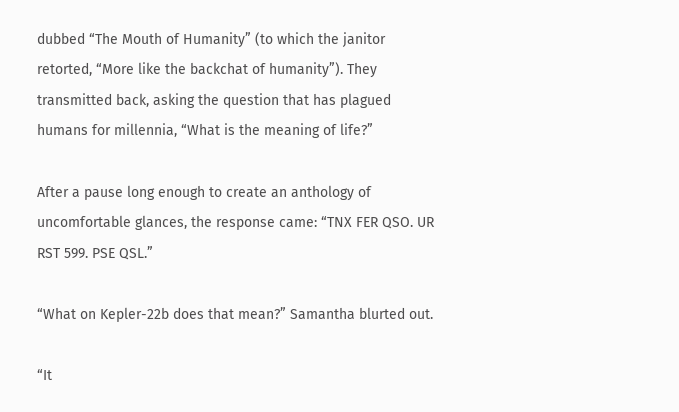dubbed “The Mouth of Humanity” (to which the janitor retorted, “More like the backchat of humanity”). They transmitted back, asking the question that has plagued humans for millennia, “What is the meaning of life?”

After a pause long enough to create an anthology of uncomfortable glances, the response came: “TNX FER QSO. UR RST 599. PSE QSL.”

“What on Kepler-22b does that mean?” Samantha blurted out.

“It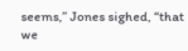seems,” Jones sighed, “that we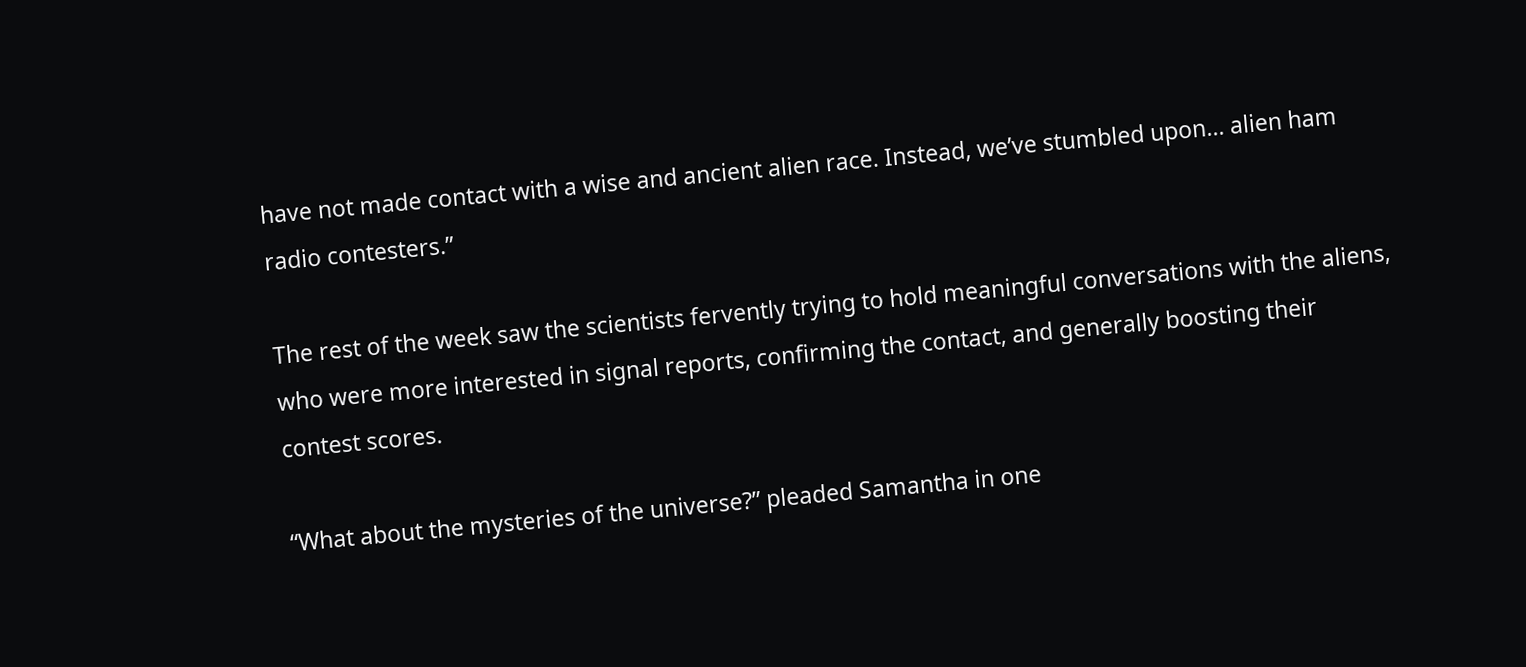have not made contact with a wise and ancient alien race. Instead, we’ve stumbled upon… alien ham radio contesters.”

The rest of the week saw the scientists fervently trying to hold meaningful conversations with the aliens, who were more interested in signal reports, confirming the contact, and generally boosting their contest scores.

“What about the mysteries of the universe?” pleaded Samantha in one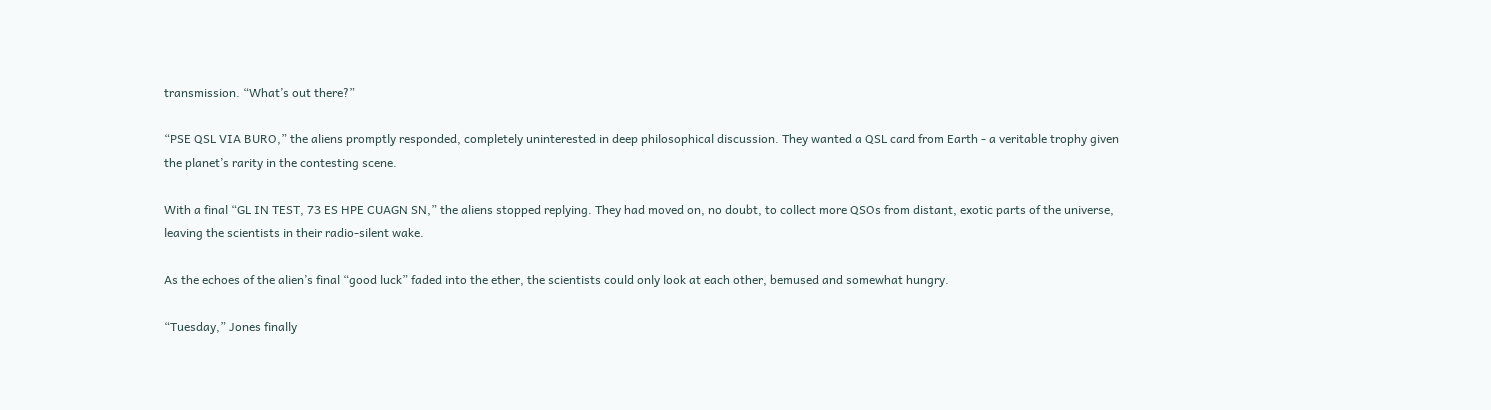transmission. “What’s out there?”

“PSE QSL VIA BURO,” the aliens promptly responded, completely uninterested in deep philosophical discussion. They wanted a QSL card from Earth - a veritable trophy given the planet’s rarity in the contesting scene.

With a final “GL IN TEST, 73 ES HPE CUAGN SN,” the aliens stopped replying. They had moved on, no doubt, to collect more QSOs from distant, exotic parts of the universe, leaving the scientists in their radio-silent wake.

As the echoes of the alien’s final “good luck” faded into the ether, the scientists could only look at each other, bemused and somewhat hungry.

“Tuesday,” Jones finally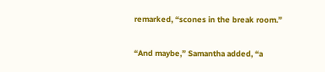remarked, “scones in the break room.”

“And maybe,” Samantha added, “a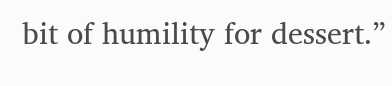bit of humility for dessert.”